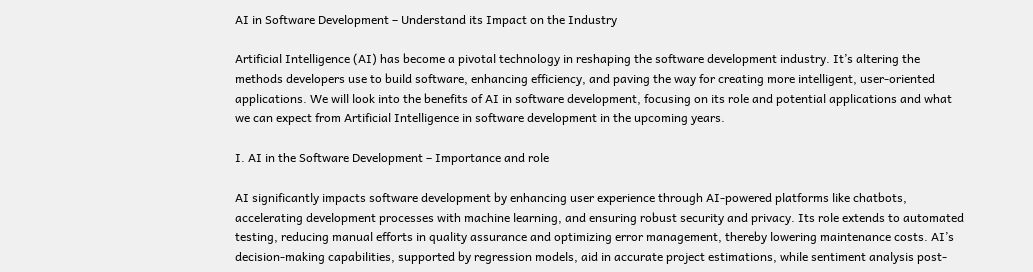AI in Software Development – Understand its Impact on the Industry

Artificial Intelligence (AI) has become a pivotal technology in reshaping the software development industry. It’s altering the methods developers use to build software, enhancing efficiency, and paving the way for creating more intelligent, user-oriented applications. We will look into the benefits of AI in software development, focusing on its role and potential applications and what we can expect from Artificial Intelligence in software development in the upcoming years.

I. AI in the Software Development – Importance and role

AI significantly impacts software development by enhancing user experience through AI-powered platforms like chatbots, accelerating development processes with machine learning, and ensuring robust security and privacy. Its role extends to automated testing, reducing manual efforts in quality assurance and optimizing error management, thereby lowering maintenance costs. AI’s decision-making capabilities, supported by regression models, aid in accurate project estimations, while sentiment analysis post-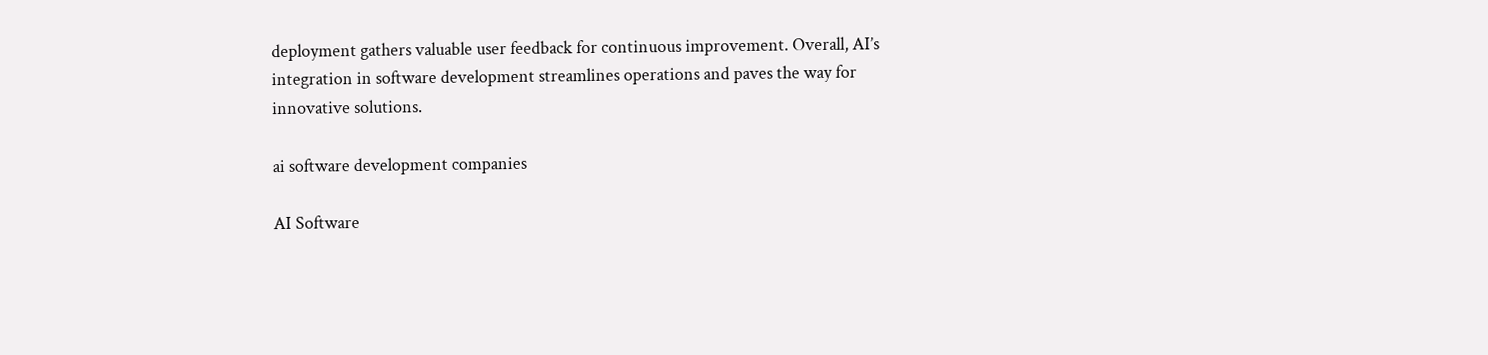deployment gathers valuable user feedback for continuous improvement. Overall, AI’s integration in software development streamlines operations and paves the way for innovative solutions.

ai software development companies

AI Software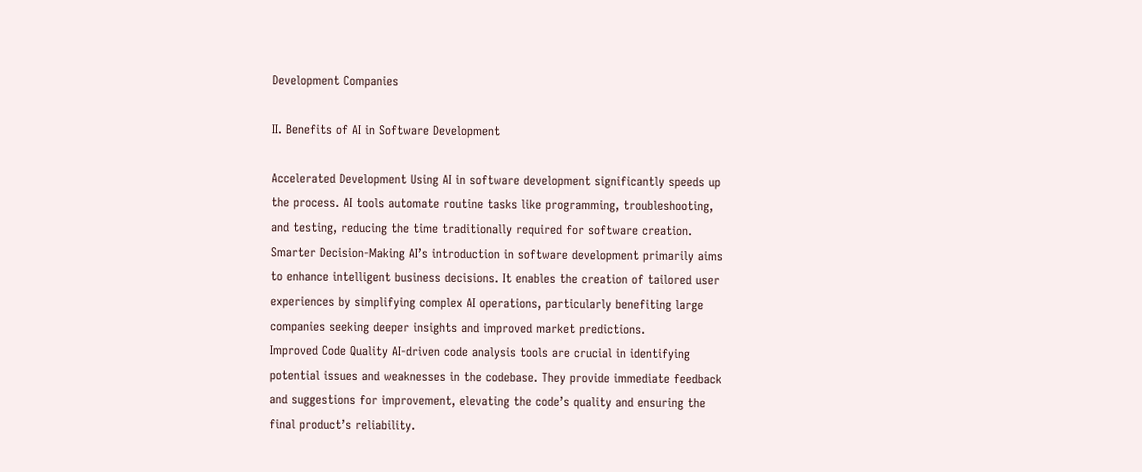Development Companies

II. Benefits of AI in Software Development

Accelerated Development Using AI in software development significantly speeds up the process. AI tools automate routine tasks like programming, troubleshooting, and testing, reducing the time traditionally required for software creation.
Smarter Decision-Making AI’s introduction in software development primarily aims to enhance intelligent business decisions. It enables the creation of tailored user experiences by simplifying complex AI operations, particularly benefiting large companies seeking deeper insights and improved market predictions.
Improved Code Quality AI-driven code analysis tools are crucial in identifying potential issues and weaknesses in the codebase. They provide immediate feedback and suggestions for improvement, elevating the code’s quality and ensuring the final product’s reliability.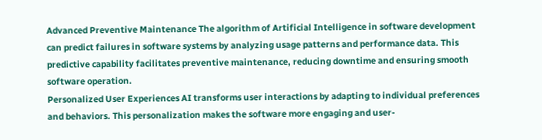Advanced Preventive Maintenance The algorithm of Artificial Intelligence in software development can predict failures in software systems by analyzing usage patterns and performance data. This predictive capability facilitates preventive maintenance, reducing downtime and ensuring smooth software operation.
Personalized User Experiences AI transforms user interactions by adapting to individual preferences and behaviors. This personalization makes the software more engaging and user-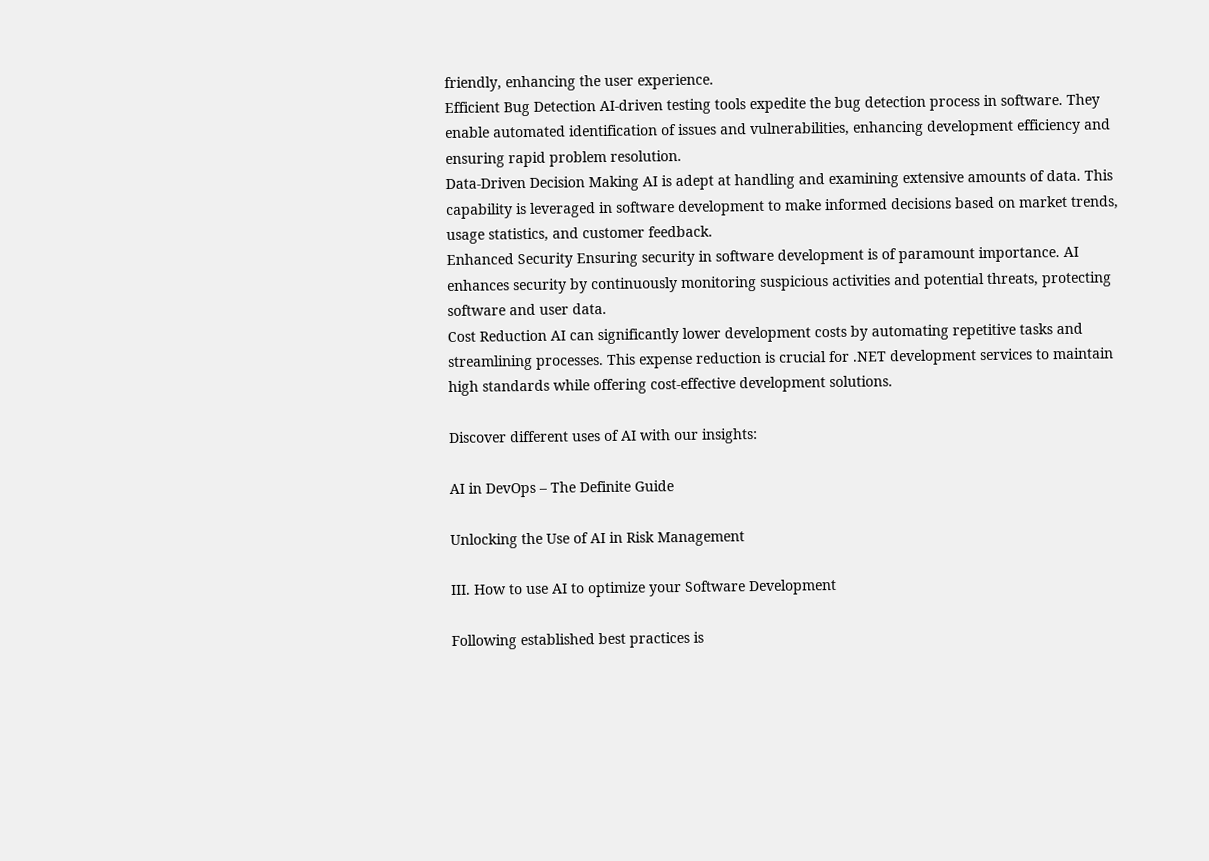friendly, enhancing the user experience.
Efficient Bug Detection AI-driven testing tools expedite the bug detection process in software. They enable automated identification of issues and vulnerabilities, enhancing development efficiency and ensuring rapid problem resolution.
Data-Driven Decision Making AI is adept at handling and examining extensive amounts of data. This capability is leveraged in software development to make informed decisions based on market trends, usage statistics, and customer feedback.
Enhanced Security Ensuring security in software development is of paramount importance. AI enhances security by continuously monitoring suspicious activities and potential threats, protecting software and user data.
Cost Reduction AI can significantly lower development costs by automating repetitive tasks and streamlining processes. This expense reduction is crucial for .NET development services to maintain high standards while offering cost-effective development solutions.

Discover different uses of AI with our insights:

AI in DevOps – The Definite Guide

Unlocking the Use of AI in Risk Management

III. How to use AI to optimize your Software Development

Following established best practices is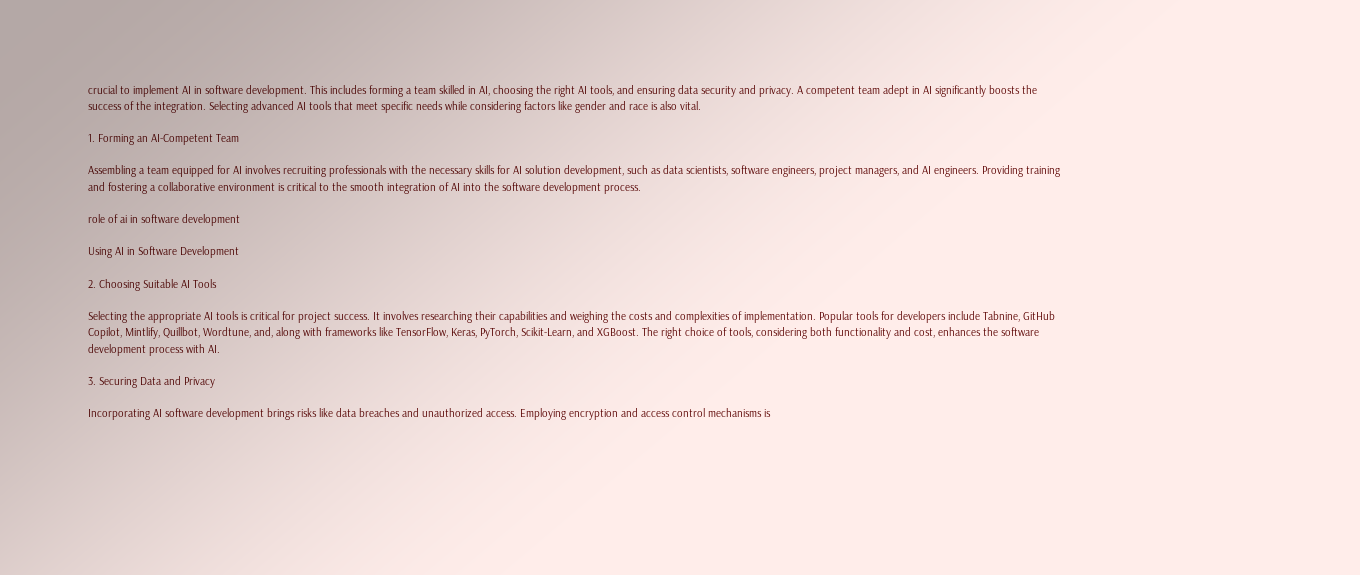crucial to implement AI in software development. This includes forming a team skilled in AI, choosing the right AI tools, and ensuring data security and privacy. A competent team adept in AI significantly boosts the success of the integration. Selecting advanced AI tools that meet specific needs while considering factors like gender and race is also vital.

1. Forming an AI-Competent Team

Assembling a team equipped for AI involves recruiting professionals with the necessary skills for AI solution development, such as data scientists, software engineers, project managers, and AI engineers. Providing training and fostering a collaborative environment is critical to the smooth integration of AI into the software development process.

role of ai in software development

Using AI in Software Development

2. Choosing Suitable AI Tools

Selecting the appropriate AI tools is critical for project success. It involves researching their capabilities and weighing the costs and complexities of implementation. Popular tools for developers include Tabnine, GitHub Copilot, Mintlify, Quillbot, Wordtune, and, along with frameworks like TensorFlow, Keras, PyTorch, Scikit-Learn, and XGBoost. The right choice of tools, considering both functionality and cost, enhances the software development process with AI.

3. Securing Data and Privacy

Incorporating AI software development brings risks like data breaches and unauthorized access. Employing encryption and access control mechanisms is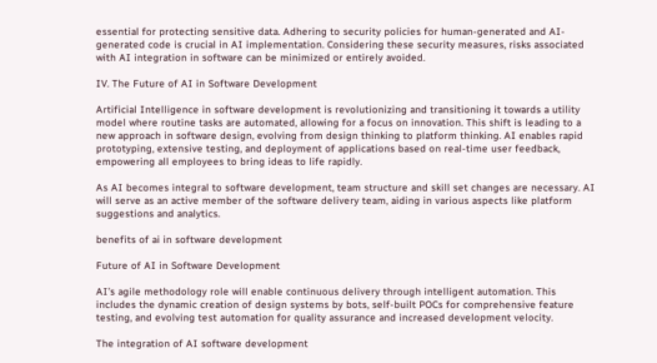essential for protecting sensitive data. Adhering to security policies for human-generated and AI-generated code is crucial in AI implementation. Considering these security measures, risks associated with AI integration in software can be minimized or entirely avoided.

IV. The Future of AI in Software Development

Artificial Intelligence in software development is revolutionizing and transitioning it towards a utility model where routine tasks are automated, allowing for a focus on innovation. This shift is leading to a new approach in software design, evolving from design thinking to platform thinking. AI enables rapid prototyping, extensive testing, and deployment of applications based on real-time user feedback, empowering all employees to bring ideas to life rapidly.

As AI becomes integral to software development, team structure and skill set changes are necessary. AI will serve as an active member of the software delivery team, aiding in various aspects like platform suggestions and analytics.

benefits of ai in software development

Future of AI in Software Development

AI’s agile methodology role will enable continuous delivery through intelligent automation. This includes the dynamic creation of design systems by bots, self-built POCs for comprehensive feature testing, and evolving test automation for quality assurance and increased development velocity.

The integration of AI software development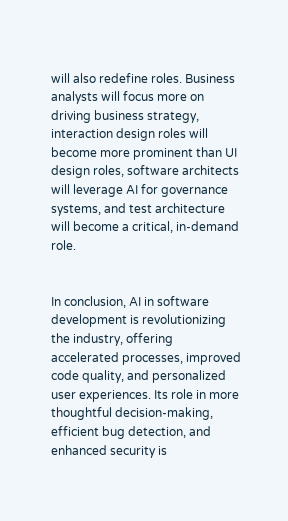will also redefine roles. Business analysts will focus more on driving business strategy, interaction design roles will become more prominent than UI design roles, software architects will leverage AI for governance systems, and test architecture will become a critical, in-demand role.


In conclusion, AI in software development is revolutionizing the industry, offering accelerated processes, improved code quality, and personalized user experiences. Its role in more thoughtful decision-making, efficient bug detection, and enhanced security is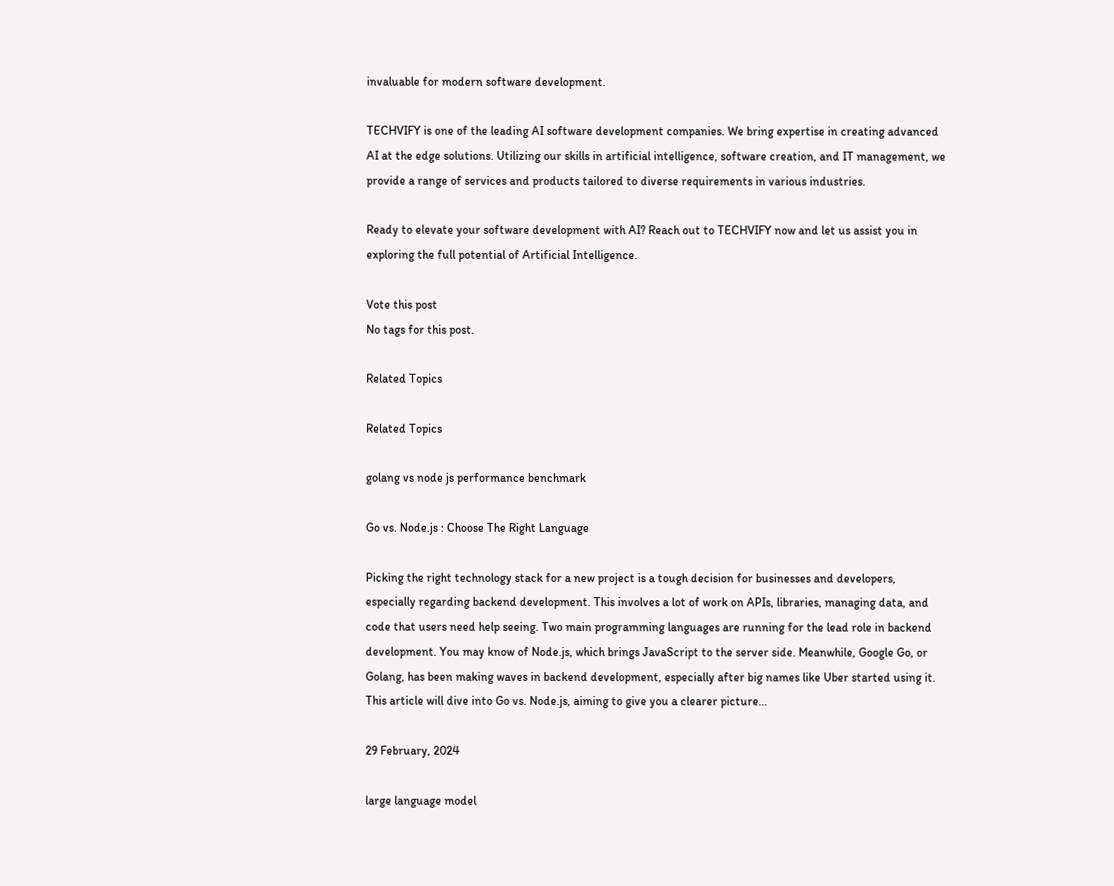invaluable for modern software development.

TECHVIFY is one of the leading AI software development companies. We bring expertise in creating advanced AI at the edge solutions. Utilizing our skills in artificial intelligence, software creation, and IT management, we provide a range of services and products tailored to diverse requirements in various industries.

Ready to elevate your software development with AI? Reach out to TECHVIFY now and let us assist you in exploring the full potential of Artificial Intelligence.

Vote this post
No tags for this post.

Related Topics

Related Topics

golang vs node js performance benchmark

Go vs. Node.js : Choose The Right Language

Picking the right technology stack for a new project is a tough decision for businesses and developers, especially regarding backend development. This involves a lot of work on APIs, libraries, managing data, and code that users need help seeing. Two main programming languages are running for the lead role in backend development. You may know of Node.js, which brings JavaScript to the server side. Meanwhile, Google Go, or Golang, has been making waves in backend development, especially after big names like Uber started using it. This article will dive into Go vs. Node.js, aiming to give you a clearer picture…

29 February, 2024

large language model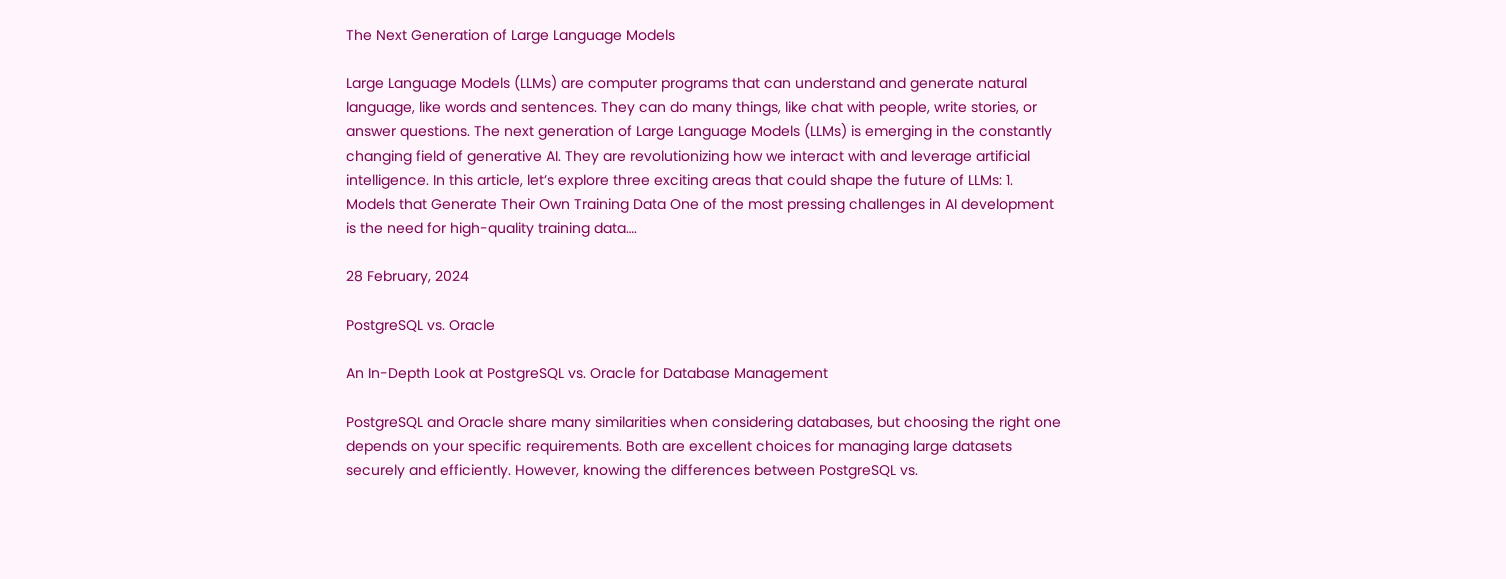The Next Generation of Large Language Models

Large Language Models (LLMs) are computer programs that can understand and generate natural language, like words and sentences. They can do many things, like chat with people, write stories, or answer questions. The next generation of Large Language Models (LLMs) is emerging in the constantly changing field of generative AI. They are revolutionizing how we interact with and leverage artificial intelligence. In this article, let’s explore three exciting areas that could shape the future of LLMs: 1. Models that Generate Their Own Training Data One of the most pressing challenges in AI development is the need for high-quality training data….

28 February, 2024

PostgreSQL vs. Oracle

An In-Depth Look at PostgreSQL vs. Oracle for Database Management

PostgreSQL and Oracle share many similarities when considering databases, but choosing the right one depends on your specific requirements. Both are excellent choices for managing large datasets securely and efficiently. However, knowing the differences between PostgreSQL vs.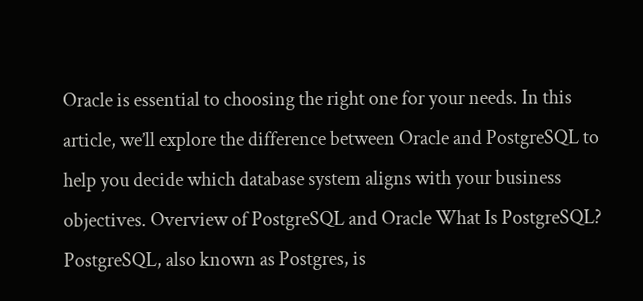Oracle is essential to choosing the right one for your needs. In this article, we’ll explore the difference between Oracle and PostgreSQL to help you decide which database system aligns with your business objectives. Overview of PostgreSQL and Oracle What Is PostgreSQL? PostgreSQL, also known as Postgres, is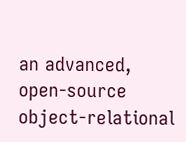an advanced, open-source object-relational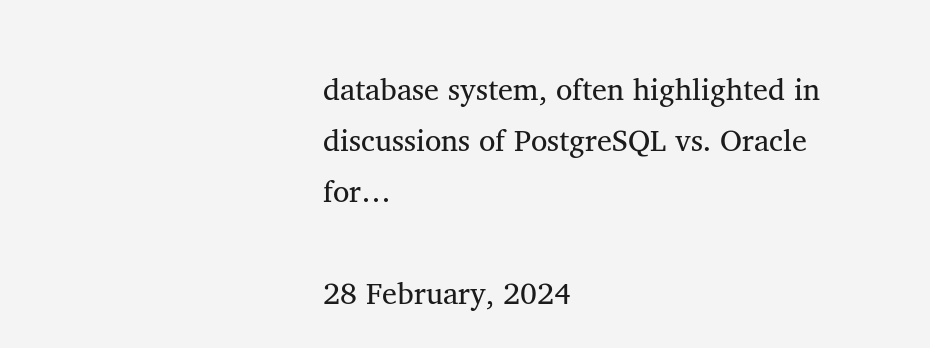database system, often highlighted in discussions of PostgreSQL vs. Oracle for…

28 February, 2024